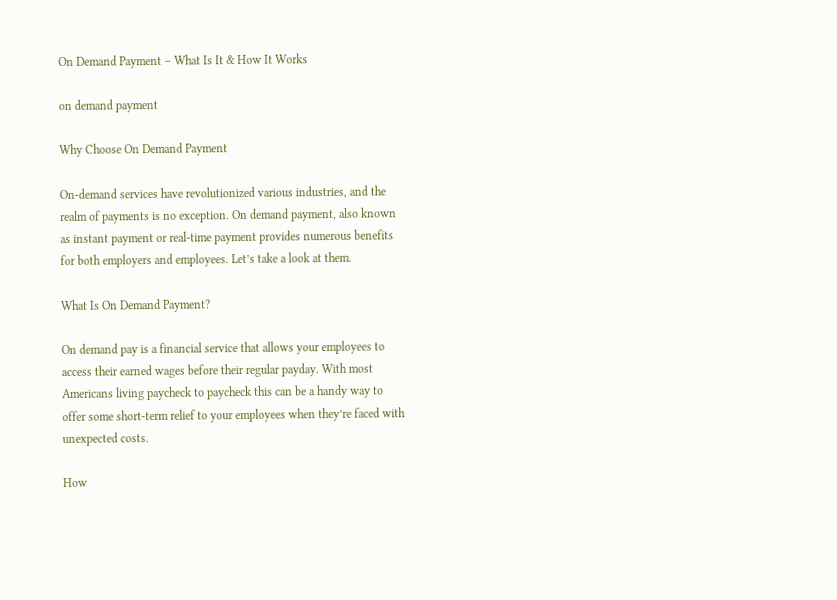On Demand Payment – What Is It & How It Works

on demand payment

Why Choose On Demand Payment

On-demand services have revolutionized various industries, and the realm of payments is no exception. On demand payment, also known as instant payment or real-time payment provides numerous benefits for both employers and employees. Let’s take a look at them.

What Is On Demand Payment?

On demand pay is a financial service that allows your employees to access their earned wages before their regular payday. With most Americans living paycheck to paycheck this can be a handy way to offer some short-term relief to your employees when they’re faced with unexpected costs.

How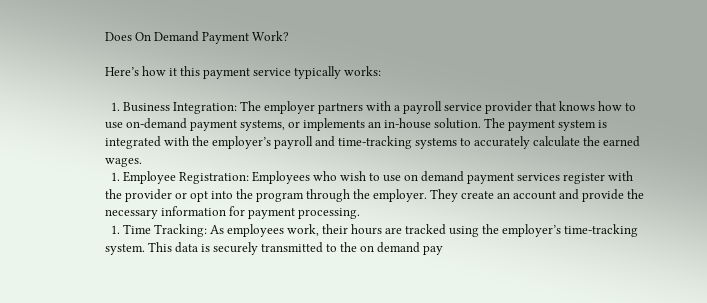Does On Demand Payment Work?

Here’s how it this payment service typically works:

  1. Business Integration: The employer partners with a payroll service provider that knows how to use on-demand payment systems, or implements an in-house solution. The payment system is integrated with the employer’s payroll and time-tracking systems to accurately calculate the earned wages.
  1. Employee Registration: Employees who wish to use on demand payment services register with the provider or opt into the program through the employer. They create an account and provide the necessary information for payment processing.
  1. Time Tracking: As employees work, their hours are tracked using the employer’s time-tracking system. This data is securely transmitted to the on demand pay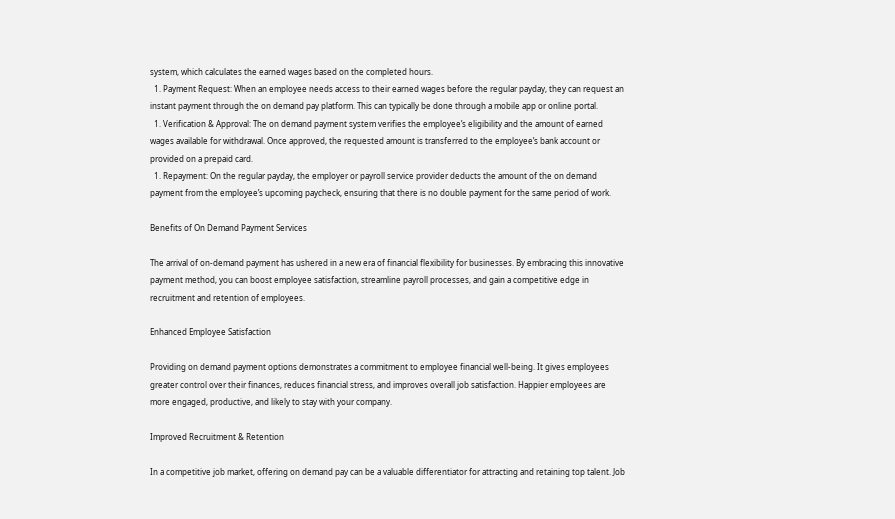system, which calculates the earned wages based on the completed hours.
  1. Payment Request: When an employee needs access to their earned wages before the regular payday, they can request an instant payment through the on demand pay platform. This can typically be done through a mobile app or online portal.
  1. Verification & Approval: The on demand payment system verifies the employee’s eligibility and the amount of earned wages available for withdrawal. Once approved, the requested amount is transferred to the employee’s bank account or provided on a prepaid card.
  1. Repayment: On the regular payday, the employer or payroll service provider deducts the amount of the on demand payment from the employee’s upcoming paycheck, ensuring that there is no double payment for the same period of work.

Benefits of On Demand Payment Services

The arrival of on-demand payment has ushered in a new era of financial flexibility for businesses. By embracing this innovative payment method, you can boost employee satisfaction, streamline payroll processes, and gain a competitive edge in recruitment and retention of employees.

Enhanced Employee Satisfaction

Providing on demand payment options demonstrates a commitment to employee financial well-being. It gives employees greater control over their finances, reduces financial stress, and improves overall job satisfaction. Happier employees are more engaged, productive, and likely to stay with your company.

Improved Recruitment & Retention

In a competitive job market, offering on demand pay can be a valuable differentiator for attracting and retaining top talent. Job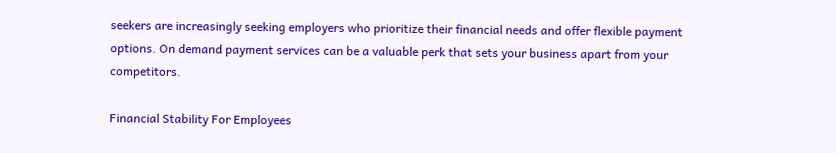seekers are increasingly seeking employers who prioritize their financial needs and offer flexible payment options. On demand payment services can be a valuable perk that sets your business apart from your competitors.

Financial Stability For Employees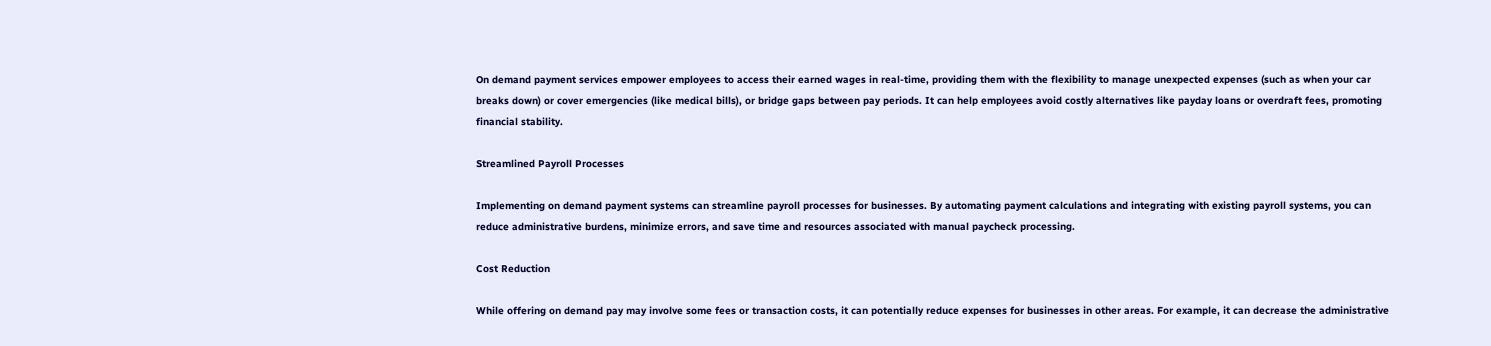On demand payment services empower employees to access their earned wages in real-time, providing them with the flexibility to manage unexpected expenses (such as when your car breaks down) or cover emergencies (like medical bills), or bridge gaps between pay periods. It can help employees avoid costly alternatives like payday loans or overdraft fees, promoting financial stability.

Streamlined Payroll Processes

Implementing on demand payment systems can streamline payroll processes for businesses. By automating payment calculations and integrating with existing payroll systems, you can reduce administrative burdens, minimize errors, and save time and resources associated with manual paycheck processing.

Cost Reduction

While offering on demand pay may involve some fees or transaction costs, it can potentially reduce expenses for businesses in other areas. For example, it can decrease the administrative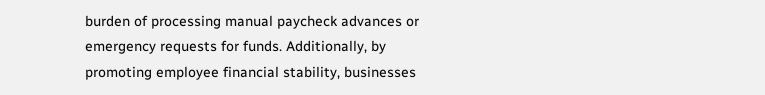burden of processing manual paycheck advances or emergency requests for funds. Additionally, by promoting employee financial stability, businesses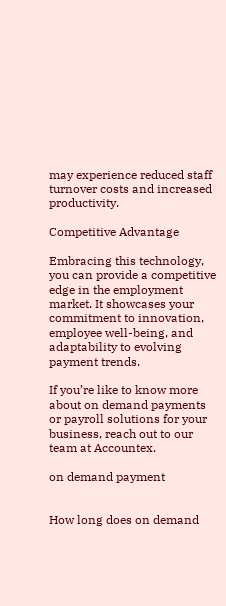may experience reduced staff turnover costs and increased productivity.

Competitive Advantage

Embracing this technology, you can provide a competitive edge in the employment market. It showcases your commitment to innovation, employee well-being, and adaptability to evolving payment trends.

If you’re like to know more about on demand payments or payroll solutions for your business, reach out to our team at Accountex.

on demand payment


How long does on demand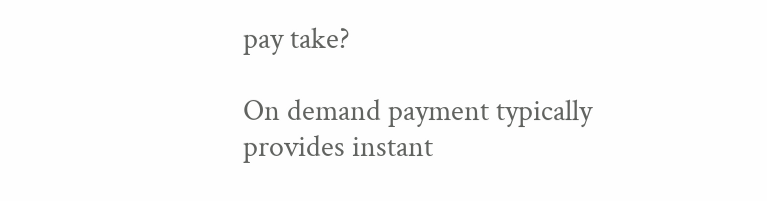pay take?

On demand payment typically provides instant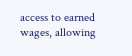access to earned wages, allowing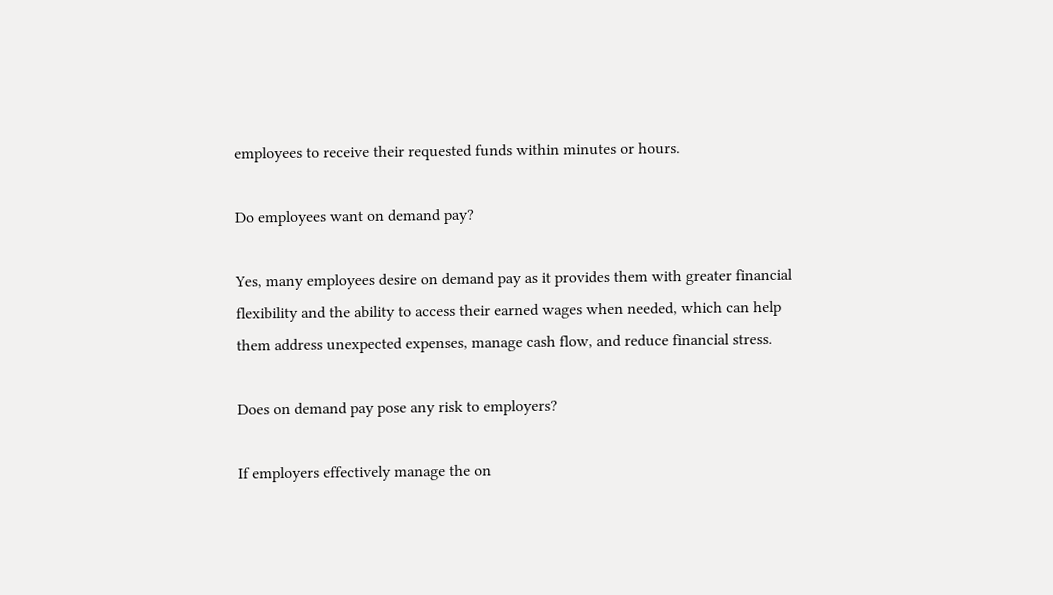employees to receive their requested funds within minutes or hours.

Do employees want on demand pay?

Yes, many employees desire on demand pay as it provides them with greater financial flexibility and the ability to access their earned wages when needed, which can help them address unexpected expenses, manage cash flow, and reduce financial stress.

Does on demand pay pose any risk to employers?

If employers effectively manage the on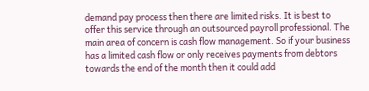demand pay process then there are limited risks. It is best to offer this service through an outsourced payroll professional. The main area of concern is cash flow management. So if your business has a limited cash flow or only receives payments from debtors towards the end of the month then it could add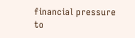financial pressure to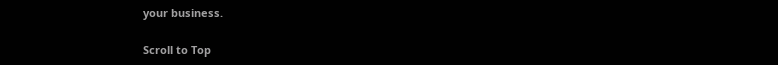your business.

Scroll to Top